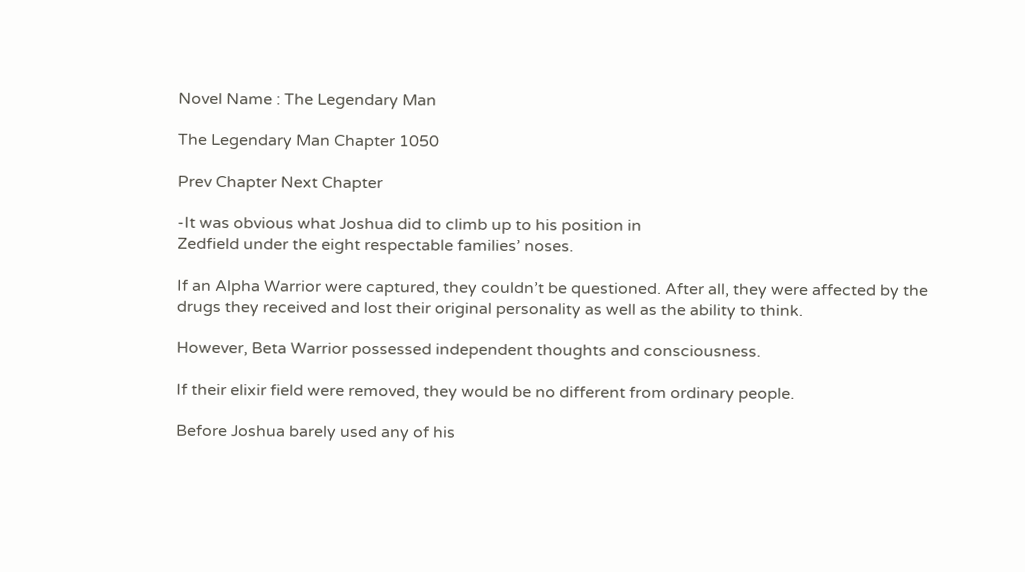Novel Name : The Legendary Man

The Legendary Man Chapter 1050

Prev Chapter Next Chapter

-It was obvious what Joshua did to climb up to his position in
Zedfield under the eight respectable families’ noses.

If an Alpha Warrior were captured, they couldn’t be questioned. After all, they were affected by the
drugs they received and lost their original personality as well as the ability to think.

However, Beta Warrior possessed independent thoughts and consciousness.

If their elixir field were removed, they would be no different from ordinary people.

Before Joshua barely used any of his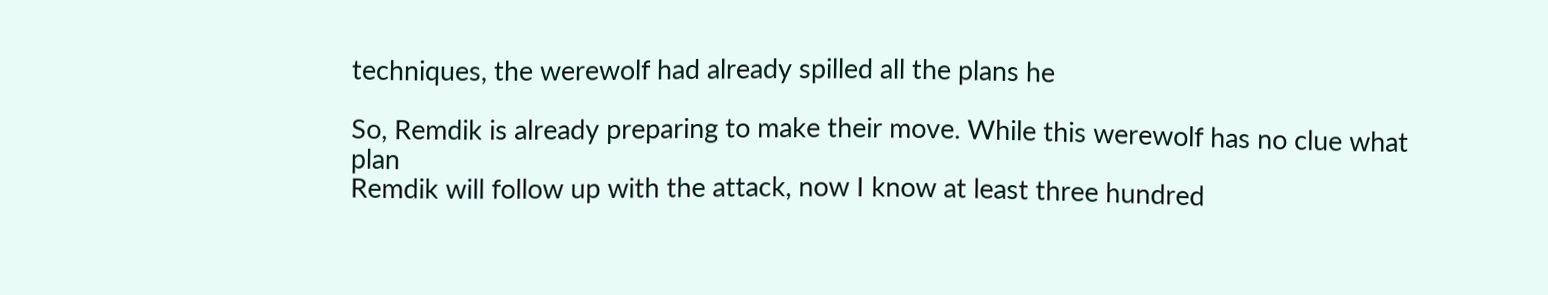techniques, the werewolf had already spilled all the plans he

So, Remdik is already preparing to make their move. While this werewolf has no clue what plan
Remdik will follow up with the attack, now I know at least three hundred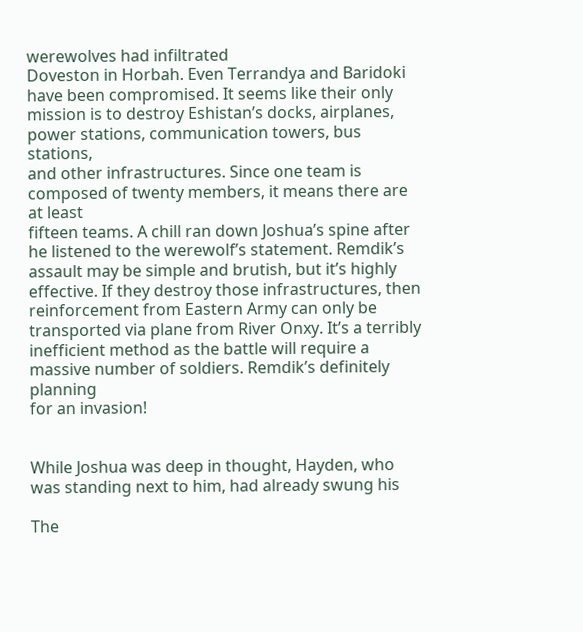werewolves had infiltrated
Doveston in Horbah. Even Terrandya and Baridoki have been compromised. It seems like their only
mission is to destroy Eshistan’s docks, airplanes, power stations, communication towers, bus stations,
and other infrastructures. Since one team is composed of twenty members, it means there are at least
fifteen teams. A chill ran down Joshua’s spine after he listened to the werewolf’s statement. Remdik’s
assault may be simple and brutish, but it’s highly effective. If they destroy those infrastructures, then
reinforcement from Eastern Army can only be transported via plane from River Onxy. It’s a terribly
inefficient method as the battle will require a massive number of soldiers. Remdik’s definitely planning
for an invasion!


While Joshua was deep in thought, Hayden, who was standing next to him, had already swung his

The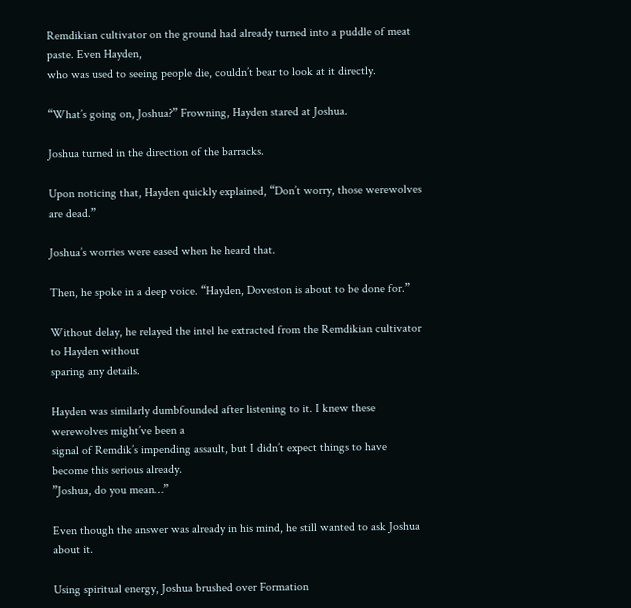Remdikian cultivator on the ground had already turned into a puddle of meat paste. Even Hayden,
who was used to seeing people die, couldn’t bear to look at it directly.

“What’s going on, Joshua?” Frowning, Hayden stared at Joshua.

Joshua turned in the direction of the barracks.

Upon noticing that, Hayden quickly explained, “Don’t worry, those werewolves are dead.”

Joshua’s worries were eased when he heard that.

Then, he spoke in a deep voice. “Hayden, Doveston is about to be done for.”

Without delay, he relayed the intel he extracted from the Remdikian cultivator to Hayden without
sparing any details.

Hayden was similarly dumbfounded after listening to it. I knew these werewolves might’ve been a
signal of Remdik’s impending assault, but I didn’t expect things to have become this serious already.
”Joshua, do you mean…”

Even though the answer was already in his mind, he still wanted to ask Joshua about it.

Using spiritual energy, Joshua brushed over Formation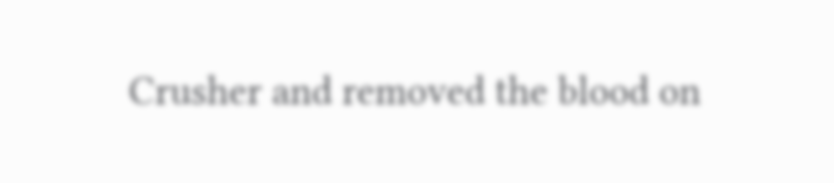Crusher and removed the blood on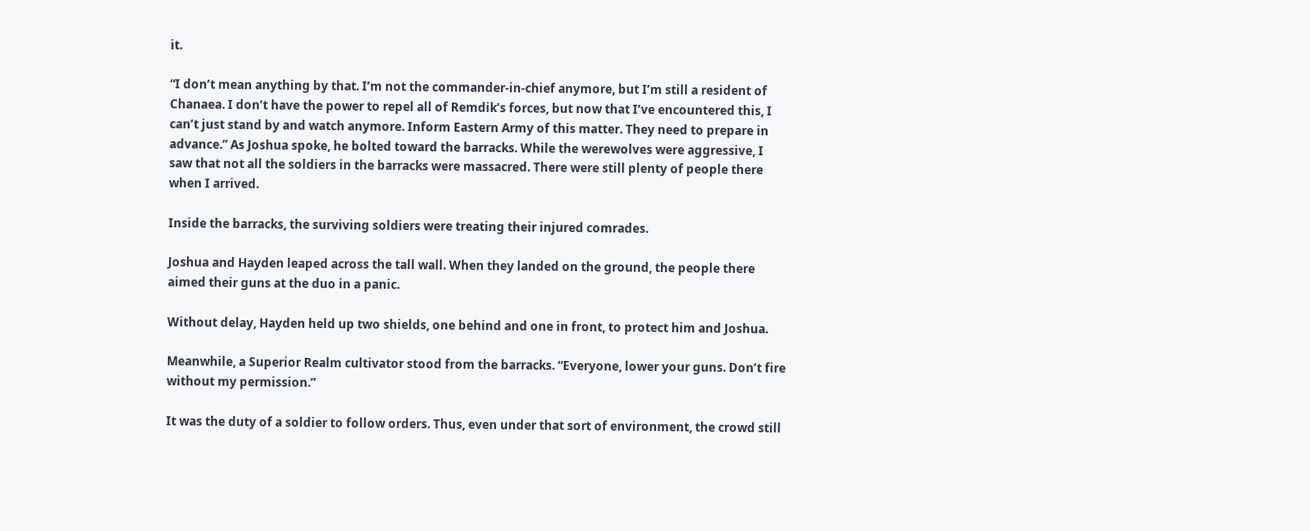it.

“I don’t mean anything by that. I’m not the commander-in-chief anymore, but I’m still a resident of
Chanaea. I don’t have the power to repel all of Remdik’s forces, but now that I’ve encountered this, I
can’t just stand by and watch anymore. Inform Eastern Army of this matter. They need to prepare in
advance.” As Joshua spoke, he bolted toward the barracks. While the werewolves were aggressive, I
saw that not all the soldiers in the barracks were massacred. There were still plenty of people there
when I arrived.

Inside the barracks, the surviving soldiers were treating their injured comrades.

Joshua and Hayden leaped across the tall wall. When they landed on the ground, the people there
aimed their guns at the duo in a panic.

Without delay, Hayden held up two shields, one behind and one in front, to protect him and Joshua.

Meanwhile, a Superior Realm cultivator stood from the barracks. “Everyone, lower your guns. Don’t fire
without my permission.”

It was the duty of a soldier to follow orders. Thus, even under that sort of environment, the crowd still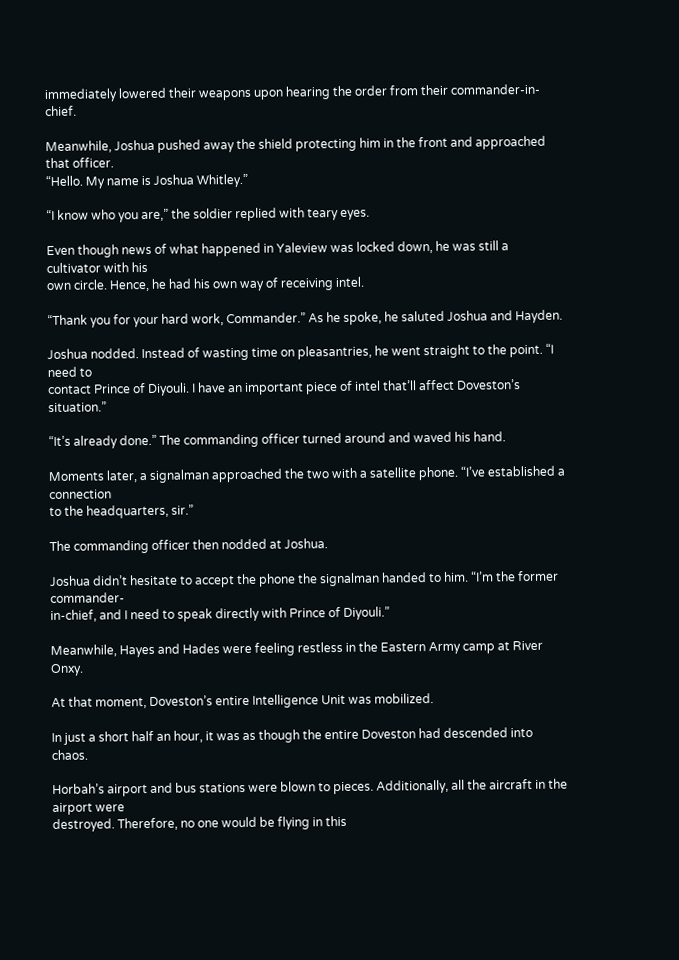immediately lowered their weapons upon hearing the order from their commander-in-chief.

Meanwhile, Joshua pushed away the shield protecting him in the front and approached that officer.
“Hello. My name is Joshua Whitley.”

“I know who you are,” the soldier replied with teary eyes.

Even though news of what happened in Yaleview was locked down, he was still a cultivator with his
own circle. Hence, he had his own way of receiving intel.

“Thank you for your hard work, Commander.” As he spoke, he saluted Joshua and Hayden.

Joshua nodded. Instead of wasting time on pleasantries, he went straight to the point. “I need to
contact Prince of Diyouli. I have an important piece of intel that’ll affect Doveston’s situation.”

“It’s already done.” The commanding officer turned around and waved his hand.

Moments later, a signalman approached the two with a satellite phone. “I’ve established a connection
to the headquarters, sir.”

The commanding officer then nodded at Joshua.

Joshua didn’t hesitate to accept the phone the signalman handed to him. “I’m the former commander-
in-chief, and I need to speak directly with Prince of Diyouli.”

Meanwhile, Hayes and Hades were feeling restless in the Eastern Army camp at River Onxy.

At that moment, Doveston’s entire Intelligence Unit was mobilized.

In just a short half an hour, it was as though the entire Doveston had descended into chaos.

Horbah’s airport and bus stations were blown to pieces. Additionally, all the aircraft in the airport were
destroyed. Therefore, no one would be flying in this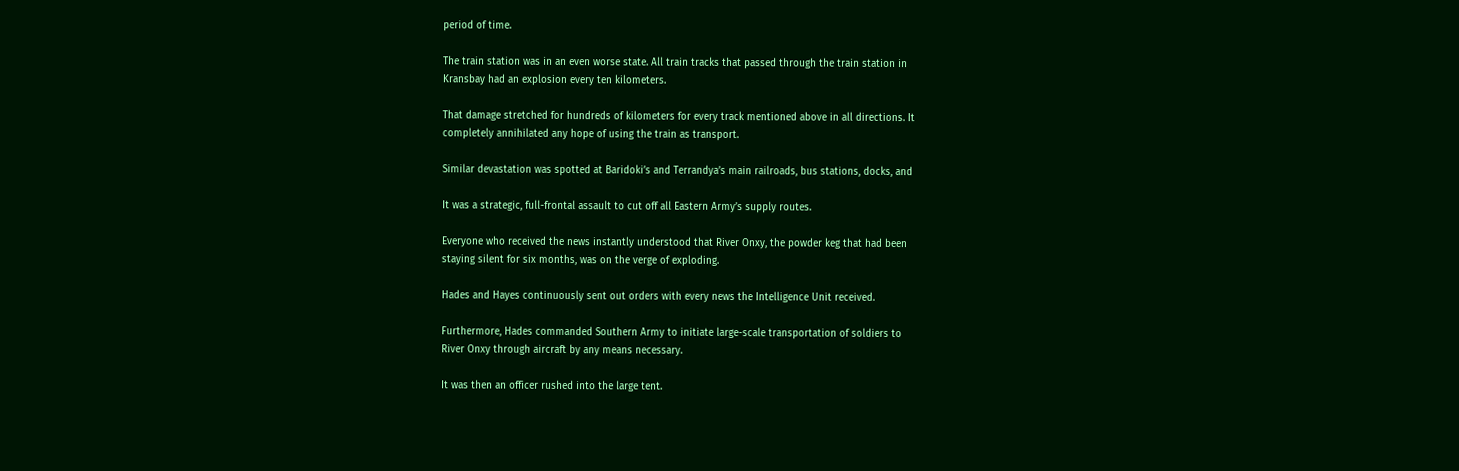period of time.

The train station was in an even worse state. All train tracks that passed through the train station in
Kransbay had an explosion every ten kilometers.

That damage stretched for hundreds of kilometers for every track mentioned above in all directions. It
completely annihilated any hope of using the train as transport.

Similar devastation was spotted at Baridoki’s and Terrandya’s main railroads, bus stations, docks, and

It was a strategic, full-frontal assault to cut off all Eastern Army’s supply routes.

Everyone who received the news instantly understood that River Onxy, the powder keg that had been
staying silent for six months, was on the verge of exploding.

Hades and Hayes continuously sent out orders with every news the Intelligence Unit received.

Furthermore, Hades commanded Southern Army to initiate large-scale transportation of soldiers to
River Onxy through aircraft by any means necessary.

It was then an officer rushed into the large tent.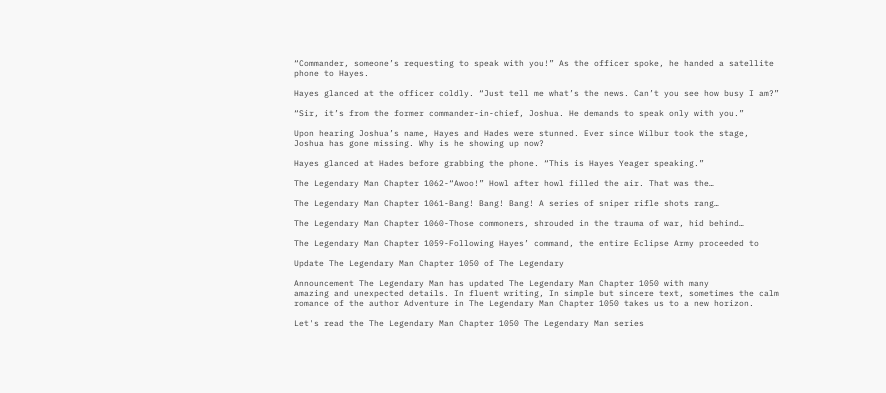“Commander, someone’s requesting to speak with you!” As the officer spoke, he handed a satellite
phone to Hayes.

Hayes glanced at the officer coldly. “Just tell me what’s the news. Can’t you see how busy I am?”

“Sir, it’s from the former commander-in-chief, Joshua. He demands to speak only with you.”

Upon hearing Joshua’s name, Hayes and Hades were stunned. Ever since Wilbur took the stage,
Joshua has gone missing. Why is he showing up now?

Hayes glanced at Hades before grabbing the phone. “This is Hayes Yeager speaking.”

The Legendary Man Chapter 1062-“Awoo!” Howl after howl filled the air. That was the…

The Legendary Man Chapter 1061-Bang! Bang! Bang! A series of sniper rifle shots rang…

The Legendary Man Chapter 1060-Those commoners, shrouded in the trauma of war, hid behind…

The Legendary Man Chapter 1059-Following Hayes’ command, the entire Eclipse Army proceeded to

Update The Legendary Man Chapter 1050 of The Legendary

Announcement The Legendary Man has updated The Legendary Man Chapter 1050 with many
amazing and unexpected details. In fluent writing, In simple but sincere text, sometimes the calm
romance of the author Adventure in The Legendary Man Chapter 1050 takes us to a new horizon.

Let's read the The Legendary Man Chapter 1050 The Legendary Man series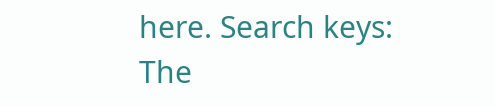here. Search keys:
The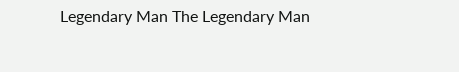Legendary Man The Legendary Man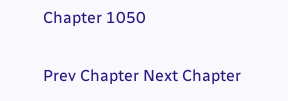Chapter 1050


Prev Chapter Next Chapter